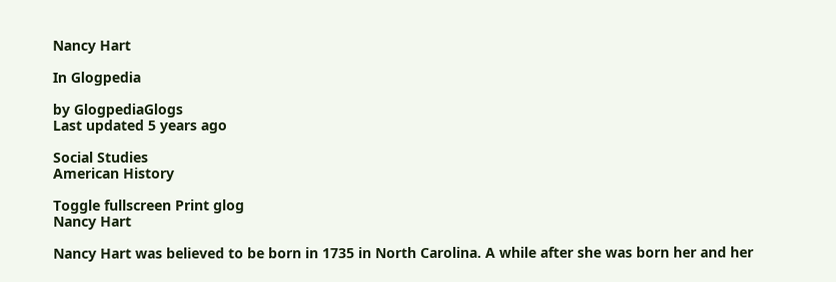Nancy Hart

In Glogpedia

by GlogpediaGlogs
Last updated 5 years ago

Social Studies
American History

Toggle fullscreen Print glog
Nancy Hart

Nancy Hart was believed to be born in 1735 in North Carolina. A while after she was born her and her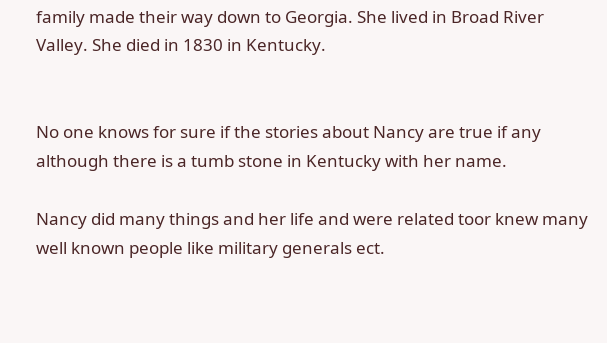family made their way down to Georgia. She lived in Broad River Valley. She died in 1830 in Kentucky.


No one knows for sure if the stories about Nancy are true if any although there is a tumb stone in Kentucky with her name.

Nancy did many things and her life and were related toor knew many well known people like military generals ect.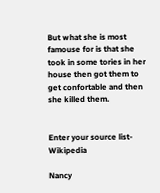But what she is most famouse for is that she took in some tories in her house then got them to get confortable and then she killed them.


Enter your source list- Wikipedia

Nancy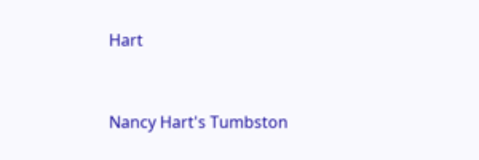Hart


Nancy Hart's Tumbston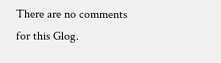There are no comments for this Glog.